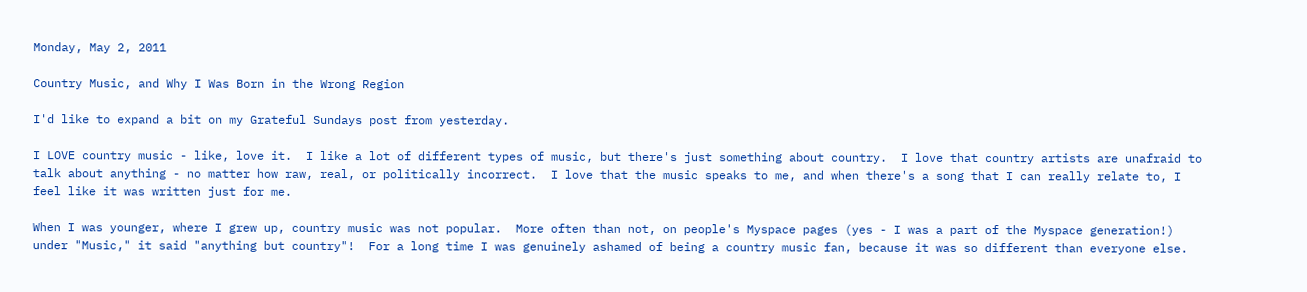Monday, May 2, 2011

Country Music, and Why I Was Born in the Wrong Region

I'd like to expand a bit on my Grateful Sundays post from yesterday.

I LOVE country music - like, love it.  I like a lot of different types of music, but there's just something about country.  I love that country artists are unafraid to talk about anything - no matter how raw, real, or politically incorrect.  I love that the music speaks to me, and when there's a song that I can really relate to, I feel like it was written just for me.

When I was younger, where I grew up, country music was not popular.  More often than not, on people's Myspace pages (yes - I was a part of the Myspace generation!) under "Music," it said "anything but country"!  For a long time I was genuinely ashamed of being a country music fan, because it was so different than everyone else.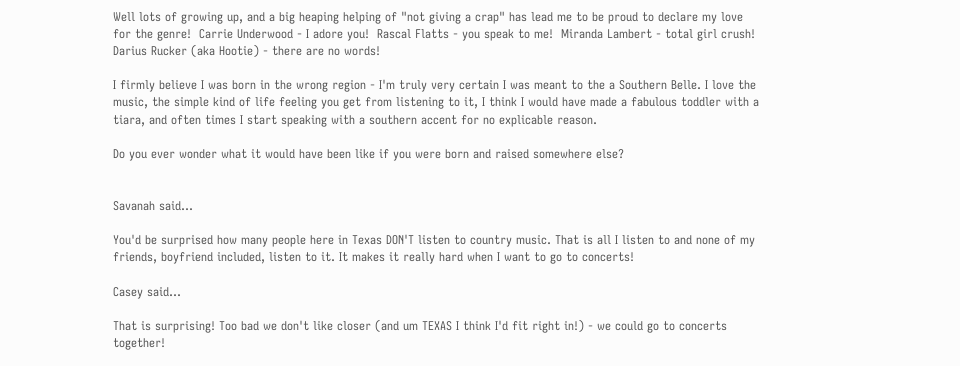Well lots of growing up, and a big heaping helping of "not giving a crap" has lead me to be proud to declare my love for the genre!  Carrie Underwood - I adore you!  Rascal Flatts - you speak to me!  Miranda Lambert - total girl crush!  Darius Rucker (aka Hootie) - there are no words!

I firmly believe I was born in the wrong region - I'm truly very certain I was meant to the a Southern Belle. I love the music, the simple kind of life feeling you get from listening to it, I think I would have made a fabulous toddler with a tiara, and often times I start speaking with a southern accent for no explicable reason.

Do you ever wonder what it would have been like if you were born and raised somewhere else?


Savanah said...

You'd be surprised how many people here in Texas DON'T listen to country music. That is all I listen to and none of my friends, boyfriend included, listen to it. It makes it really hard when I want to go to concerts!

Casey said...

That is surprising! Too bad we don't like closer (and um TEXAS I think I'd fit right in!) - we could go to concerts together!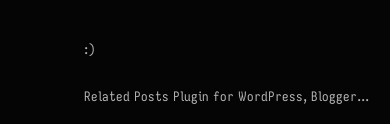:)

Related Posts Plugin for WordPress, Blogger...